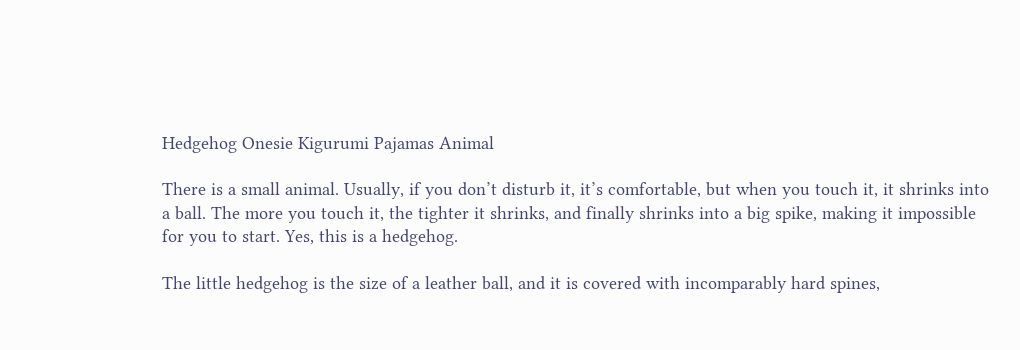Hedgehog Onesie Kigurumi Pajamas Animal

There is a small animal. Usually, if you don’t disturb it, it’s comfortable, but when you touch it, it shrinks into a ball. The more you touch it, the tighter it shrinks, and finally shrinks into a big spike, making it impossible for you to start. Yes, this is a hedgehog.

The little hedgehog is the size of a leather ball, and it is covered with incomparably hard spines,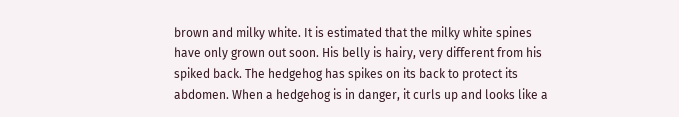brown and milky white. It is estimated that the milky white spines have only grown out soon. His belly is hairy, very different from his spiked back. The hedgehog has spikes on its back to protect its abdomen. When a hedgehog is in danger, it curls up and looks like a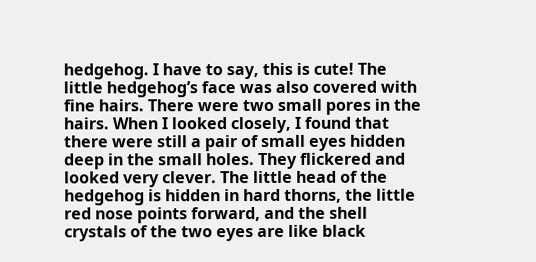hedgehog. I have to say, this is cute! The little hedgehog’s face was also covered with fine hairs. There were two small pores in the hairs. When I looked closely, I found that there were still a pair of small eyes hidden deep in the small holes. They flickered and looked very clever. The little head of the hedgehog is hidden in hard thorns, the little red nose points forward, and the shell crystals of the two eyes are like black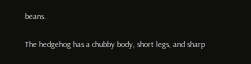beans.

The hedgehog has a chubby body, short legs, and sharp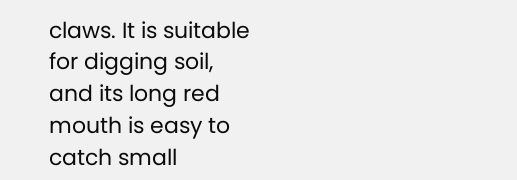claws. It is suitable for digging soil, and its long red mouth is easy to catch small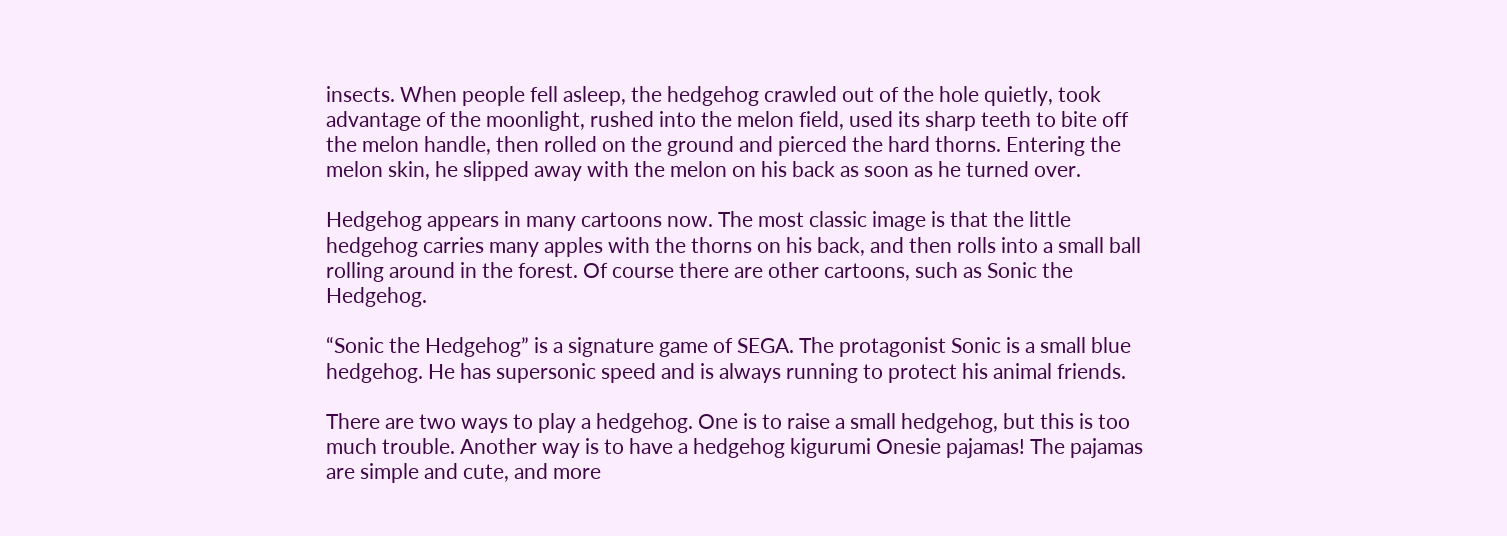insects. When people fell asleep, the hedgehog crawled out of the hole quietly, took advantage of the moonlight, rushed into the melon field, used its sharp teeth to bite off the melon handle, then rolled on the ground and pierced the hard thorns. Entering the melon skin, he slipped away with the melon on his back as soon as he turned over.

Hedgehog appears in many cartoons now. The most classic image is that the little hedgehog carries many apples with the thorns on his back, and then rolls into a small ball rolling around in the forest. Of course there are other cartoons, such as Sonic the Hedgehog.

“Sonic the Hedgehog” is a signature game of SEGA. The protagonist Sonic is a small blue hedgehog. He has supersonic speed and is always running to protect his animal friends.

There are two ways to play a hedgehog. One is to raise a small hedgehog, but this is too much trouble. Another way is to have a hedgehog kigurumi Onesie pajamas! The pajamas are simple and cute, and more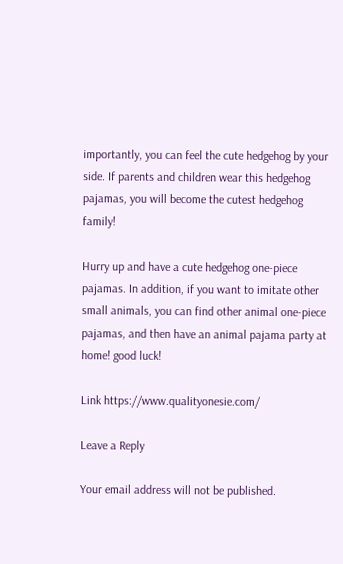importantly, you can feel the cute hedgehog by your side. If parents and children wear this hedgehog pajamas, you will become the cutest hedgehog family!

Hurry up and have a cute hedgehog one-piece pajamas. In addition, if you want to imitate other small animals, you can find other animal one-piece pajamas, and then have an animal pajama party at home! good luck!

Link https://www.qualityonesie.com/

Leave a Reply

Your email address will not be published.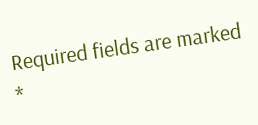Required fields are marked *